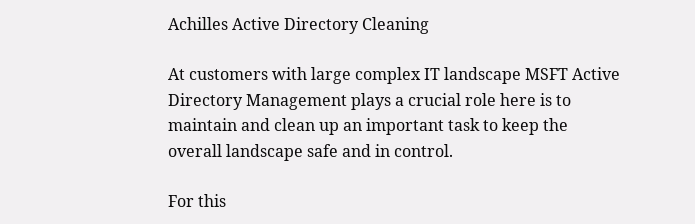Achilles Active Directory Cleaning

At customers with large complex IT landscape MSFT Active Directory Management plays a crucial role here is to maintain and clean up an important task to keep the overall landscape safe and in control.

For this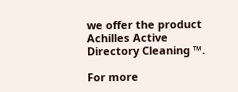we offer the product Achilles Active Directory Cleaning ™.

For more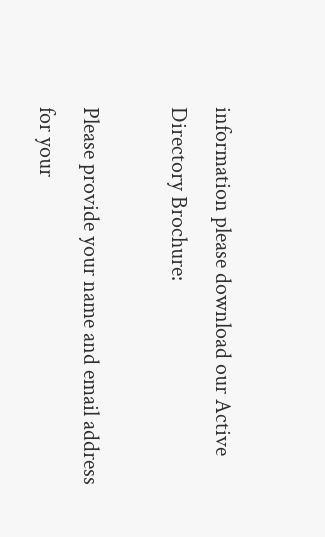information please download our Active Directory Brochure:

Please provide your name and email address for your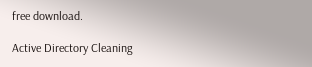free download.

Active Directory Cleaning